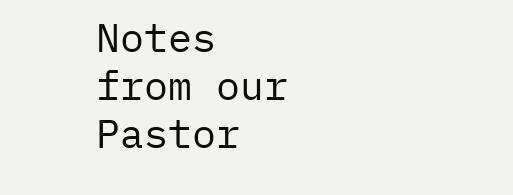Notes from our Pastor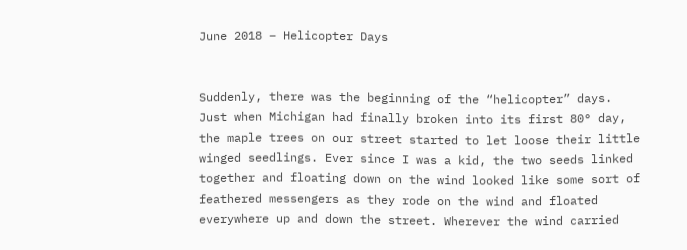June 2018 – Helicopter Days


Suddenly, there was the beginning of the “helicopter” days. Just when Michigan had finally broken into its first 80° day, the maple trees on our street started to let loose their little winged seedlings. Ever since I was a kid, the two seeds linked together and floating down on the wind looked like some sort of feathered messengers as they rode on the wind and floated everywhere up and down the street. Wherever the wind carried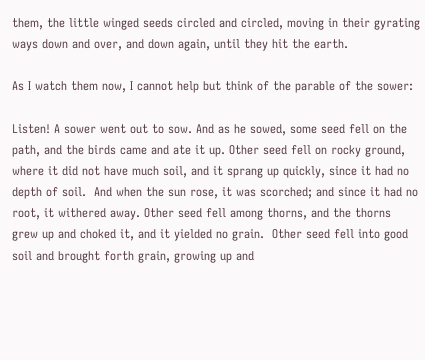them, the little winged seeds circled and circled, moving in their gyrating ways down and over, and down again, until they hit the earth.

As I watch them now, I cannot help but think of the parable of the sower:

Listen! A sower went out to sow. And as he sowed, some seed fell on the path, and the birds came and ate it up. Other seed fell on rocky ground, where it did not have much soil, and it sprang up quickly, since it had no depth of soil.  And when the sun rose, it was scorched; and since it had no root, it withered away. Other seed fell among thorns, and the thorns grew up and choked it, and it yielded no grain.  Other seed fell into good soil and brought forth grain, growing up and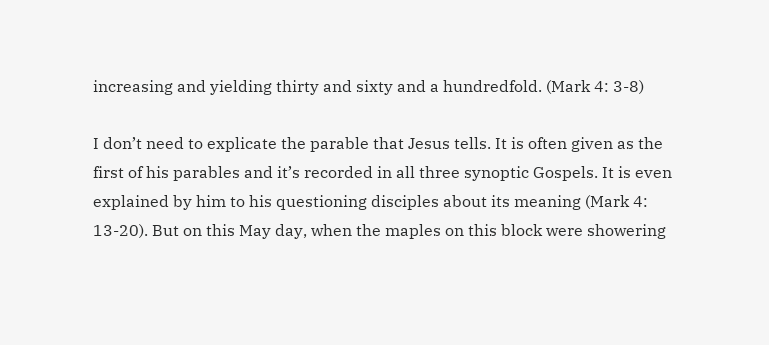increasing and yielding thirty and sixty and a hundredfold. (Mark 4: 3-8)

I don’t need to explicate the parable that Jesus tells. It is often given as the first of his parables and it’s recorded in all three synoptic Gospels. It is even explained by him to his questioning disciples about its meaning (Mark 4: 13-20). But on this May day, when the maples on this block were showering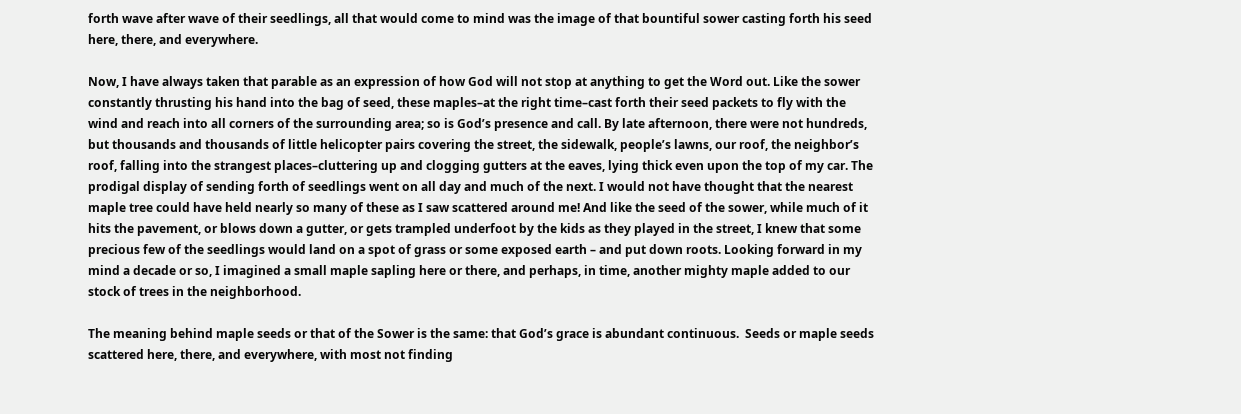forth wave after wave of their seedlings, all that would come to mind was the image of that bountiful sower casting forth his seed here, there, and everywhere.

Now, I have always taken that parable as an expression of how God will not stop at anything to get the Word out. Like the sower constantly thrusting his hand into the bag of seed, these maples–at the right time–cast forth their seed packets to fly with the wind and reach into all corners of the surrounding area; so is God’s presence and call. By late afternoon, there were not hundreds, but thousands and thousands of little helicopter pairs covering the street, the sidewalk, people’s lawns, our roof, the neighbor’s roof, falling into the strangest places–cluttering up and clogging gutters at the eaves, lying thick even upon the top of my car. The prodigal display of sending forth of seedlings went on all day and much of the next. I would not have thought that the nearest maple tree could have held nearly so many of these as I saw scattered around me! And like the seed of the sower, while much of it hits the pavement, or blows down a gutter, or gets trampled underfoot by the kids as they played in the street, I knew that some precious few of the seedlings would land on a spot of grass or some exposed earth – and put down roots. Looking forward in my mind a decade or so, I imagined a small maple sapling here or there, and perhaps, in time, another mighty maple added to our stock of trees in the neighborhood.

The meaning behind maple seeds or that of the Sower is the same: that God’s grace is abundant continuous.  Seeds or maple seeds scattered here, there, and everywhere, with most not finding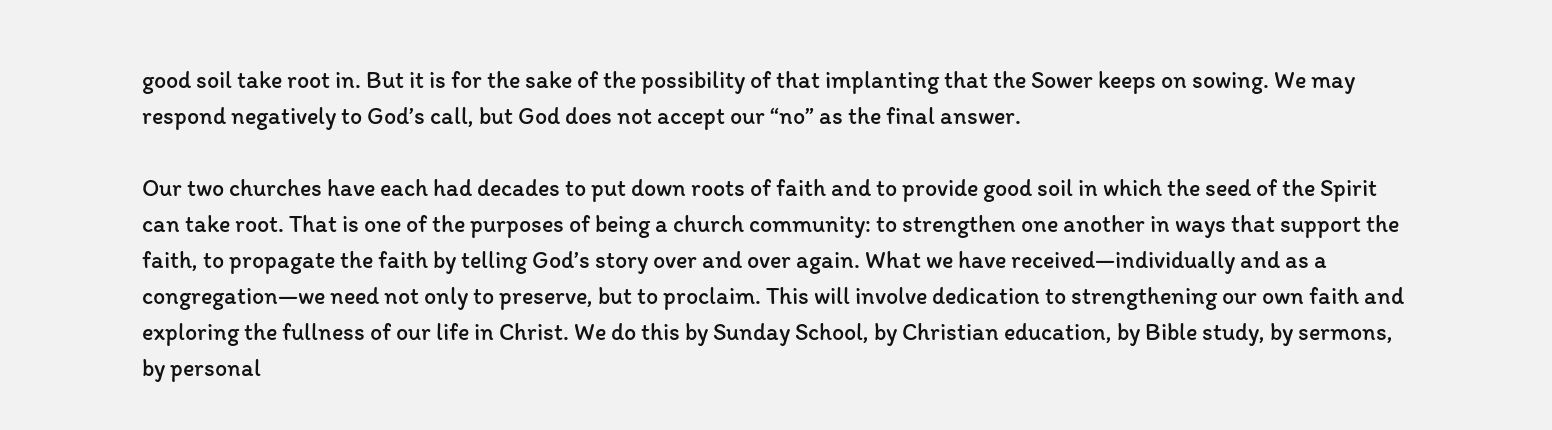good soil take root in. But it is for the sake of the possibility of that implanting that the Sower keeps on sowing. We may respond negatively to God’s call, but God does not accept our “no” as the final answer.

Our two churches have each had decades to put down roots of faith and to provide good soil in which the seed of the Spirit can take root. That is one of the purposes of being a church community: to strengthen one another in ways that support the faith, to propagate the faith by telling God’s story over and over again. What we have received—individually and as a congregation—we need not only to preserve, but to proclaim. This will involve dedication to strengthening our own faith and exploring the fullness of our life in Christ. We do this by Sunday School, by Christian education, by Bible study, by sermons, by personal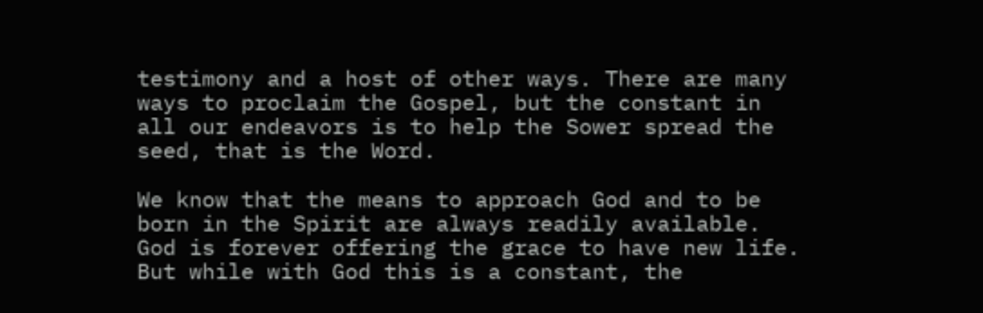testimony and a host of other ways. There are many ways to proclaim the Gospel, but the constant in all our endeavors is to help the Sower spread the seed, that is the Word.

We know that the means to approach God and to be born in the Spirit are always readily available. God is forever offering the grace to have new life. But while with God this is a constant, the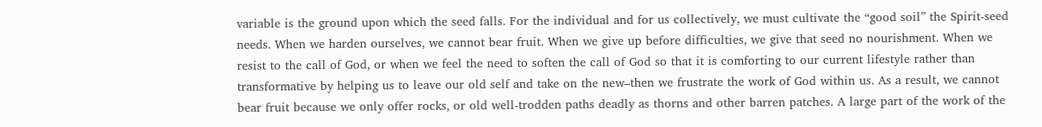variable is the ground upon which the seed falls. For the individual and for us collectively, we must cultivate the “good soil” the Spirit-seed needs. When we harden ourselves, we cannot bear fruit. When we give up before difficulties, we give that seed no nourishment. When we resist to the call of God, or when we feel the need to soften the call of God so that it is comforting to our current lifestyle rather than transformative by helping us to leave our old self and take on the new–then we frustrate the work of God within us. As a result, we cannot bear fruit because we only offer rocks, or old well-trodden paths deadly as thorns and other barren patches. A large part of the work of the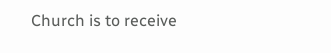Church is to receive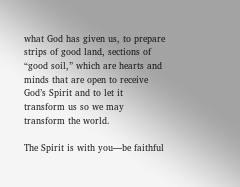what God has given us, to prepare strips of good land, sections of “good soil,” which are hearts and minds that are open to receive God’s Spirit and to let it transform us so we may transform the world.

The Spirit is with you—be faithful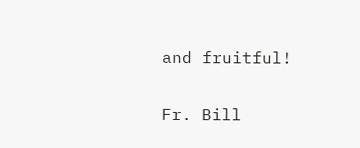and fruitful!

Fr. Bill